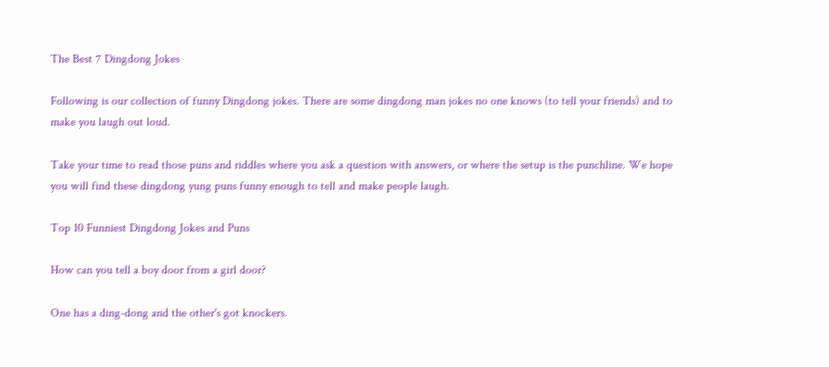The Best 7 Dingdong Jokes

Following is our collection of funny Dingdong jokes. There are some dingdong man jokes no one knows (to tell your friends) and to make you laugh out loud.

Take your time to read those puns and riddles where you ask a question with answers, or where the setup is the punchline. We hope you will find these dingdong yung puns funny enough to tell and make people laugh.

Top 10 Funniest Dingdong Jokes and Puns

How can you tell a boy door from a girl door?

One has a ding-dong and the other's got knockers.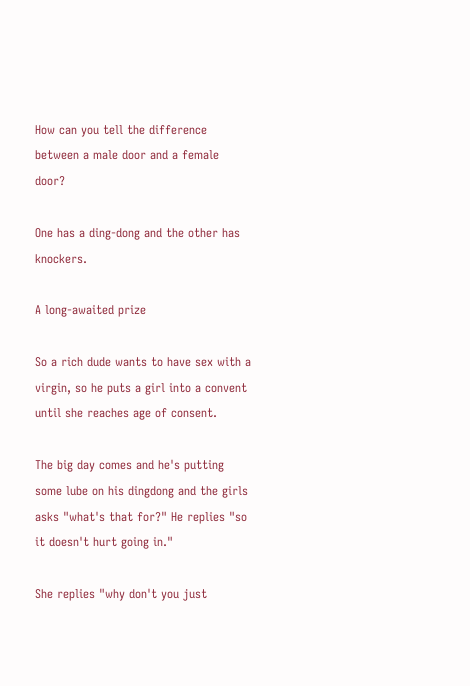How can you tell the difference between a male door and a female door?

One has a ding-dong and the other has knockers.

A long-awaited prize

So a rich dude wants to have sex with a virgin, so he puts a girl into a convent until she reaches age of consent.

The big day comes and he's putting some lube on his dingdong and the girls asks "what's that for?" He replies "so it doesn't hurt going in."

She replies "why don't you just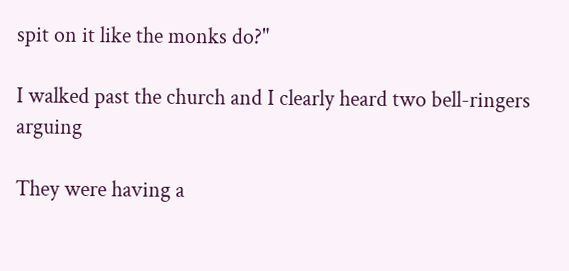spit on it like the monks do?"

I walked past the church and I clearly heard two bell-ringers arguing

They were having a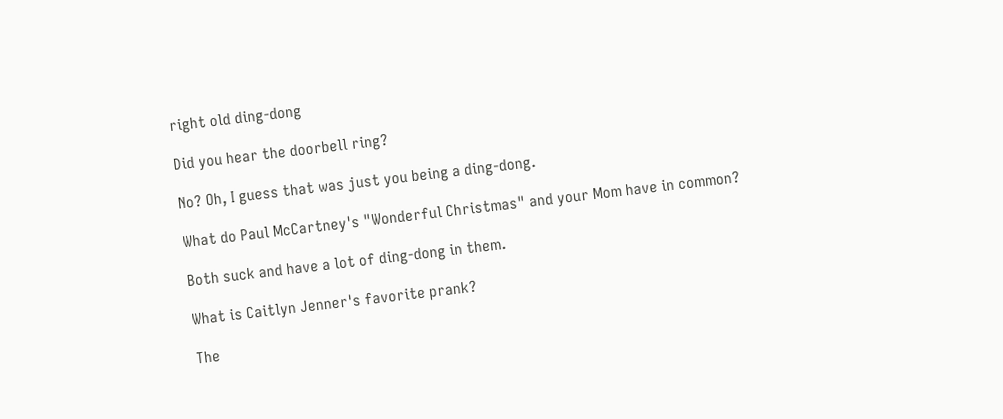right old ding-dong

Did you hear the doorbell ring?

No? Oh, I guess that was just you being a ding-dong.

What do Paul McCartney's "Wonderful Christmas" and your Mom have in common?

Both suck and have a lot of ding-dong in them.

What is Caitlyn Jenner's favorite prank?

The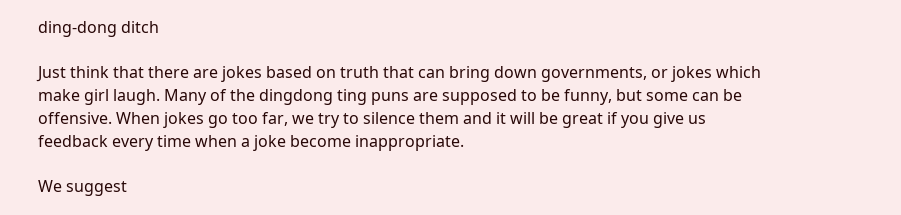ding-dong ditch

Just think that there are jokes based on truth that can bring down governments, or jokes which make girl laugh. Many of the dingdong ting puns are supposed to be funny, but some can be offensive. When jokes go too far, we try to silence them and it will be great if you give us feedback every time when a joke become inappropriate.

We suggest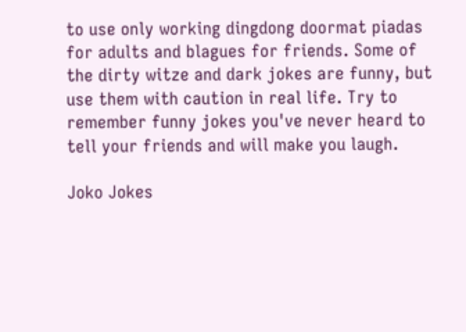to use only working dingdong doormat piadas for adults and blagues for friends. Some of the dirty witze and dark jokes are funny, but use them with caution in real life. Try to remember funny jokes you've never heard to tell your friends and will make you laugh.

Joko Jokes